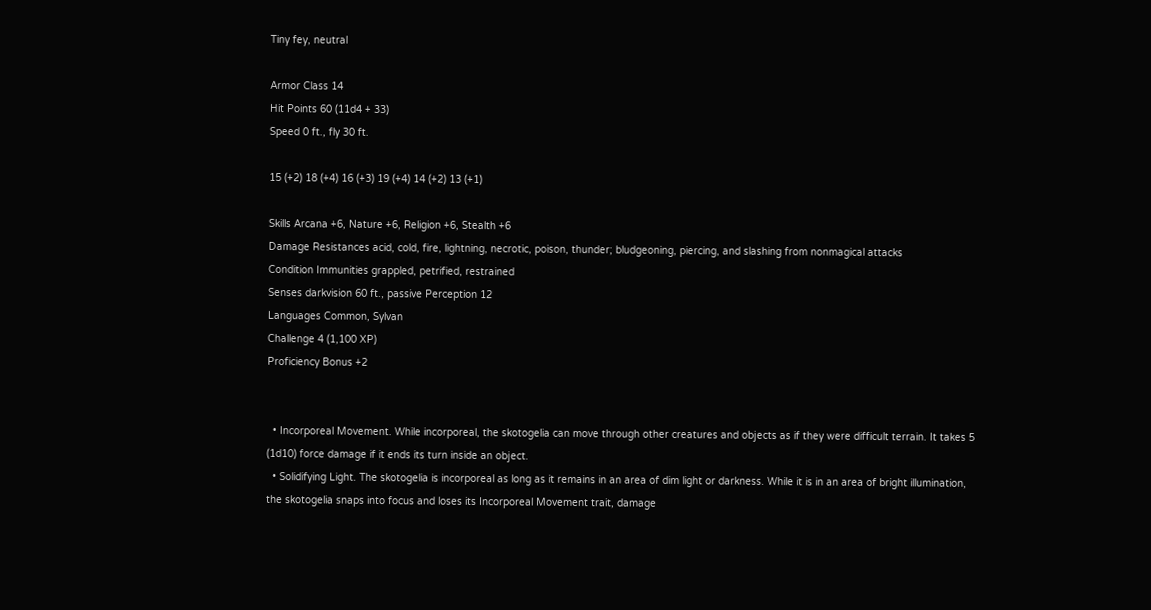Tiny fey, neutral

Armor Class 14
Hit Points 60 (11d4 + 33)
Speed 0 ft., fly 30 ft.

15 (+2) 18 (+4) 16 (+3) 19 (+4) 14 (+2) 13 (+1)

Skills Arcana +6, Nature +6, Religion +6, Stealth +6
Damage Resistances acid, cold, fire, lightning, necrotic, poison, thunder; bludgeoning, piercing, and slashing from nonmagical attacks
Condition Immunities grappled, petrified, restrained
Senses darkvision 60 ft., passive Perception 12
Languages Common, Sylvan
Challenge 4 (1,100 XP)
Proficiency Bonus +2


  • Incorporeal Movement. While incorporeal, the skotogelia can move through other creatures and objects as if they were difficult terrain. It takes 5 (1d10) force damage if it ends its turn inside an object.
  • Solidifying Light. The skotogelia is incorporeal as long as it remains in an area of dim light or darkness. While it is in an area of bright illumination, the skotogelia snaps into focus and loses its Incorporeal Movement trait, damage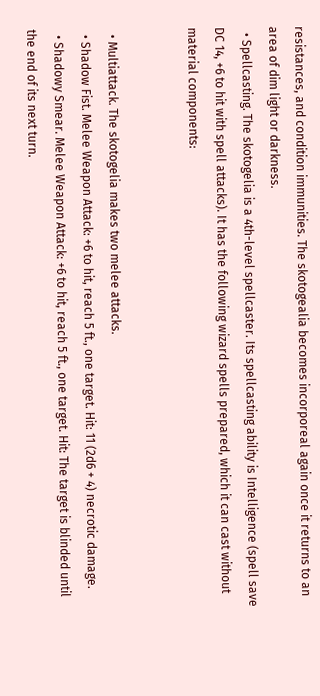resistances, and condition immunities. The skotogealia becomes incorporeal again once it returns to an area of dim light or darkness.
  • Spellcasting. The skotogelia is a 4th-level spellcaster. Its spellcasting ability is Intelligence (spell save DC 14, +6 to hit with spell attacks). It has the following wizard spells prepared, which it can cast without material components:


  • Multiattack. The skotogelia makes two melee attacks.
  • Shadow Fist. Melee Weapon Attack: +6 to hit, reach 5 ft., one target. Hit: 11 (2d6 + 4) necrotic damage.
  • Shadowy Smear. Melee Weapon Attack: +6 to hit, reach 5 ft., one target. Hit: The target is blinded until the end of its next turn.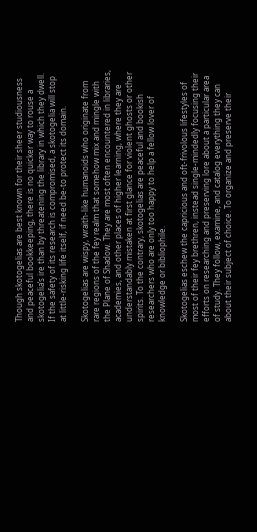Though skotogelias are best known for their sheer studiousness and peaceful bookkeeping, there is no quicker way to rouse a skotogelia’s ire than by threatening the library in which they dwell. If the safety of its research is compromised, a skotogelia will stop at little-risking life itself, if need be-to protect its domain.

Skotogelias are wispy, wraith-like humanoids who originate from rare regions of the fey realm that somehow mix and mingle with the Plane of Shadow. They are most often encountered in libraries, academies, and other places of higher learning, where they are understandably mistaken at first glance for violent ghosts or other spirits. To the contrary, skotogelias are peaceful and bookish researchers who are only too happy to help a fellow lover of knowledge or bibliophile.

Skotogelias eschew the capricious and oft-frivolous lifestyles of most of their fey brethren, instead single-mindedly focusing their efforts on researching and preserving lore about a particular area of study. They follow, examine, and catalog everything they can about their subject of choice. To organize and preserve their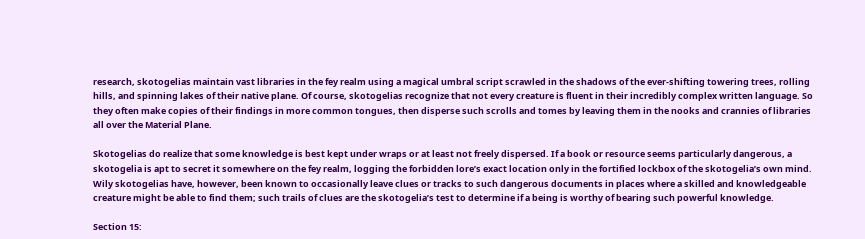research, skotogelias maintain vast libraries in the fey realm using a magical umbral script scrawled in the shadows of the ever-shifting towering trees, rolling hills, and spinning lakes of their native plane. Of course, skotogelias recognize that not every creature is fluent in their incredibly complex written language. So they often make copies of their findings in more common tongues, then disperse such scrolls and tomes by leaving them in the nooks and crannies of libraries all over the Material Plane.

Skotogelias do realize that some knowledge is best kept under wraps or at least not freely dispersed. If a book or resource seems particularly dangerous, a skotogelia is apt to secret it somewhere on the fey realm, logging the forbidden lore’s exact location only in the fortified lockbox of the skotogelia’s own mind. Wily skotogelias have, however, been known to occasionally leave clues or tracks to such dangerous documents in places where a skilled and knowledgeable creature might be able to find them; such trails of clues are the skotogelia’s test to determine if a being is worthy of bearing such powerful knowledge.

Section 15: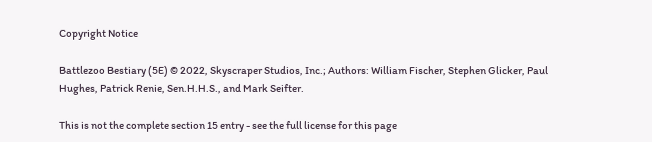Copyright Notice

Battlezoo Bestiary (5E) © 2022, Skyscraper Studios, Inc.; Authors: William Fischer, Stephen Glicker, Paul Hughes, Patrick Renie, Sen.H.H.S., and Mark Seifter.

This is not the complete section 15 entry - see the full license for this page